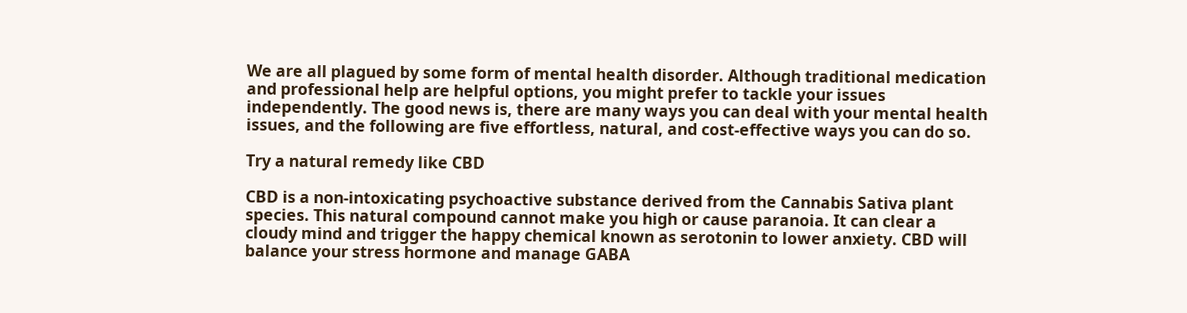We are all plagued by some form of mental health disorder. Although traditional medication and professional help are helpful options, you might prefer to tackle your issues independently. The good news is, there are many ways you can deal with your mental health issues, and the following are five effortless, natural, and cost-effective ways you can do so.

Try a natural remedy like CBD

CBD is a non-intoxicating psychoactive substance derived from the Cannabis Sativa plant species. This natural compound cannot make you high or cause paranoia. It can clear a cloudy mind and trigger the happy chemical known as serotonin to lower anxiety. CBD will balance your stress hormone and manage GABA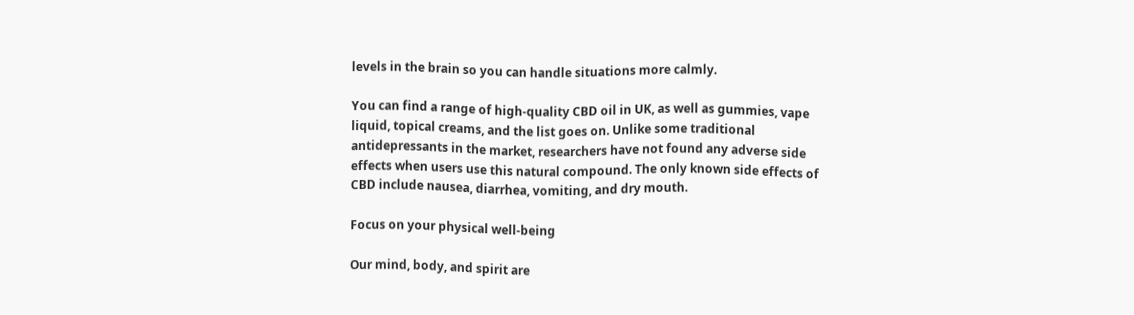levels in the brain so you can handle situations more calmly.

You can find a range of high-quality CBD oil in UK, as well as gummies, vape liquid, topical creams, and the list goes on. Unlike some traditional antidepressants in the market, researchers have not found any adverse side effects when users use this natural compound. The only known side effects of CBD include nausea, diarrhea, vomiting, and dry mouth.

Focus on your physical well-being

Our mind, body, and spirit are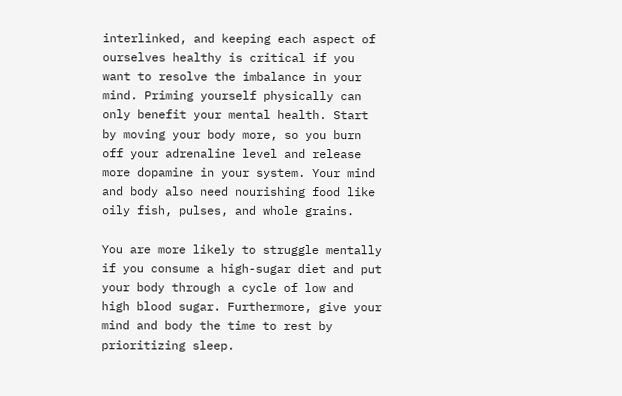interlinked, and keeping each aspect of ourselves healthy is critical if you want to resolve the imbalance in your mind. Priming yourself physically can only benefit your mental health. Start by moving your body more, so you burn off your adrenaline level and release more dopamine in your system. Your mind and body also need nourishing food like oily fish, pulses, and whole grains.

You are more likely to struggle mentally if you consume a high-sugar diet and put your body through a cycle of low and high blood sugar. Furthermore, give your mind and body the time to rest by prioritizing sleep.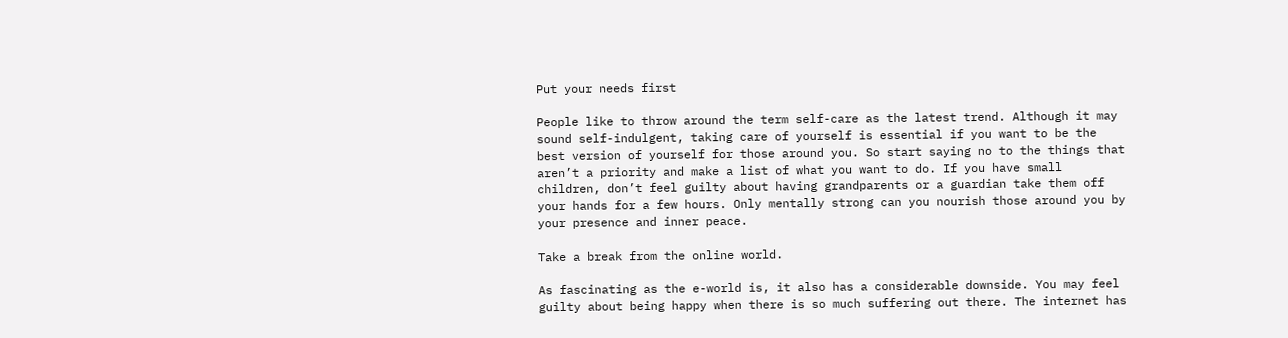Put your needs first

People like to throw around the term self-care as the latest trend. Although it may sound self-indulgent, taking care of yourself is essential if you want to be the best version of yourself for those around you. So start saying no to the things that aren’t a priority and make a list of what you want to do. If you have small children, don’t feel guilty about having grandparents or a guardian take them off your hands for a few hours. Only mentally strong can you nourish those around you by your presence and inner peace.

Take a break from the online world.

As fascinating as the e-world is, it also has a considerable downside. You may feel guilty about being happy when there is so much suffering out there. The internet has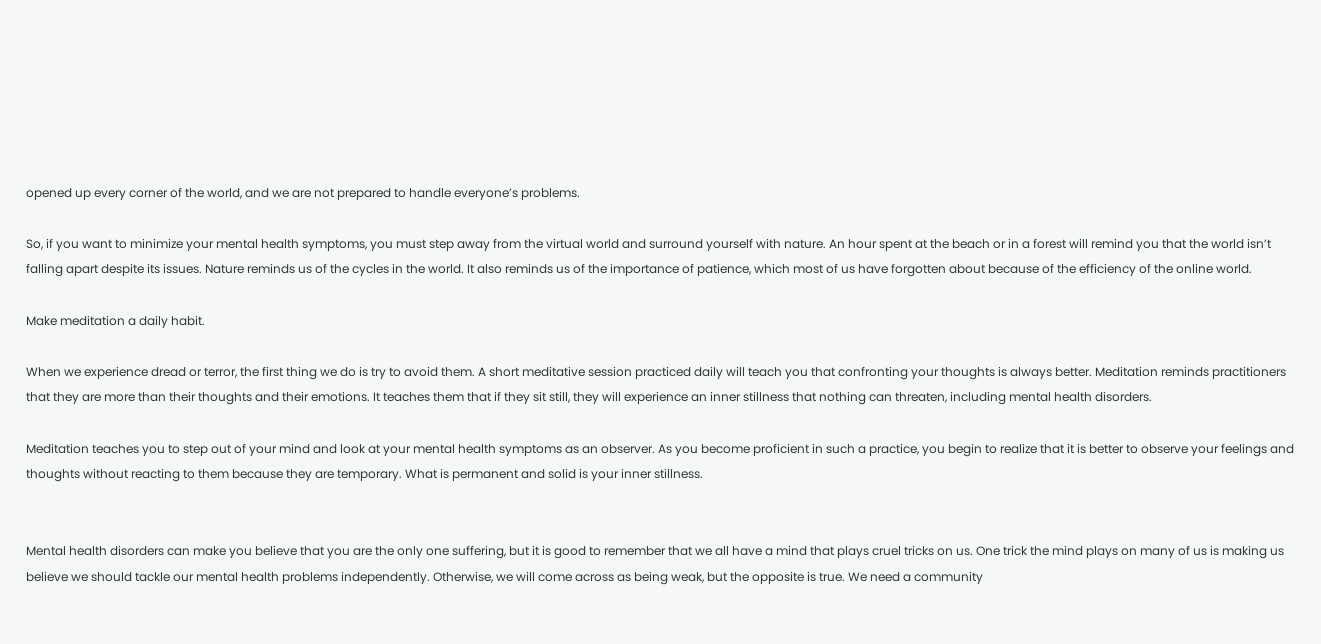opened up every corner of the world, and we are not prepared to handle everyone’s problems.

So, if you want to minimize your mental health symptoms, you must step away from the virtual world and surround yourself with nature. An hour spent at the beach or in a forest will remind you that the world isn’t falling apart despite its issues. Nature reminds us of the cycles in the world. It also reminds us of the importance of patience, which most of us have forgotten about because of the efficiency of the online world.

Make meditation a daily habit.

When we experience dread or terror, the first thing we do is try to avoid them. A short meditative session practiced daily will teach you that confronting your thoughts is always better. Meditation reminds practitioners that they are more than their thoughts and their emotions. It teaches them that if they sit still, they will experience an inner stillness that nothing can threaten, including mental health disorders.

Meditation teaches you to step out of your mind and look at your mental health symptoms as an observer. As you become proficient in such a practice, you begin to realize that it is better to observe your feelings and thoughts without reacting to them because they are temporary. What is permanent and solid is your inner stillness.


Mental health disorders can make you believe that you are the only one suffering, but it is good to remember that we all have a mind that plays cruel tricks on us. One trick the mind plays on many of us is making us believe we should tackle our mental health problems independently. Otherwise, we will come across as being weak, but the opposite is true. We need a community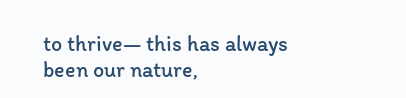to thrive— this has always been our nature,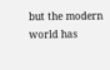but the modern world has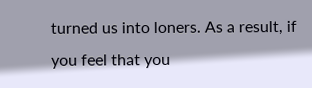turned us into loners. As a result, if you feel that you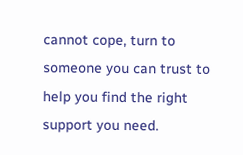cannot cope, turn to someone you can trust to help you find the right support you need.